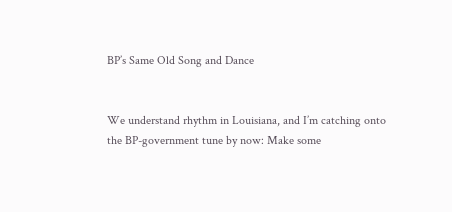BP’s Same Old Song and Dance


We understand rhythm in Louisiana, and I’m catching onto the BP-government tune by now: Make some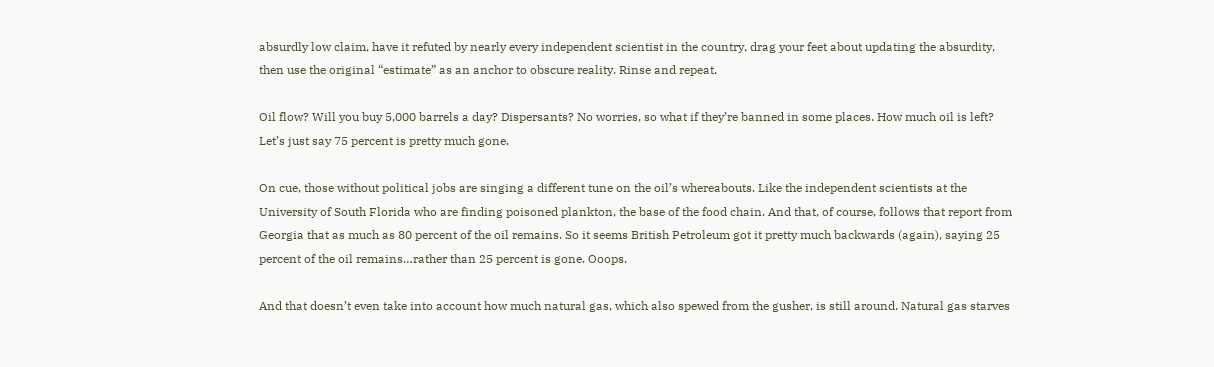absurdly low claim, have it refuted by nearly every independent scientist in the country, drag your feet about updating the absurdity, then use the original “estimate” as an anchor to obscure reality. Rinse and repeat.

Oil flow? Will you buy 5,000 barrels a day? Dispersants? No worries, so what if they’re banned in some places. How much oil is left? Let’s just say 75 percent is pretty much gone.

On cue, those without political jobs are singing a different tune on the oil’s whereabouts. Like the independent scientists at the University of South Florida who are finding poisoned plankton, the base of the food chain. And that, of course, follows that report from Georgia that as much as 80 percent of the oil remains. So it seems British Petroleum got it pretty much backwards (again), saying 25 percent of the oil remains…rather than 25 percent is gone. Ooops.

And that doesn’t even take into account how much natural gas, which also spewed from the gusher, is still around. Natural gas starves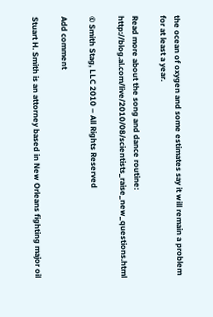the ocean of oxygen and some estimates say it will remain a problem for at least a year.

Read more about the song and dance routine: http://blog.al.com/live/2010/08/scientists_raise_new_questions.html

© Smith Stag, LLC 2010 – All Rights Reserved

Add comment

Stuart H. Smith is an attorney based in New Orleans fighting major oil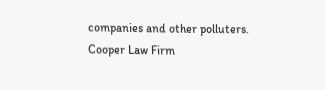companies and other polluters.
Cooper Law Firm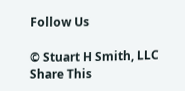Follow Us

© Stuart H Smith, LLC
Share This